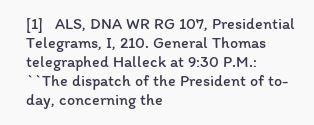[1]   ALS, DNA WR RG 107, Presidential Telegrams, I, 210. General Thomas telegraphed Halleck at 9:30 P.M.: ``The dispatch of the President of to-day, concerning the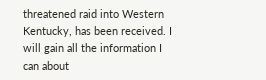threatened raid into Western Kentucky, has been received. I will gain all the information I can about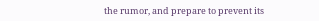the rumor, and prepare to prevent its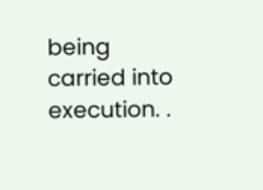being carried into execution. .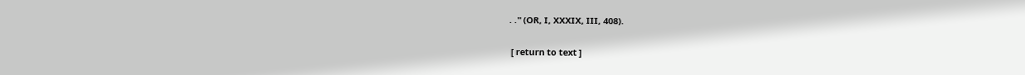. .'' (OR, I, XXXIX, III, 408).

 [ return to text ]